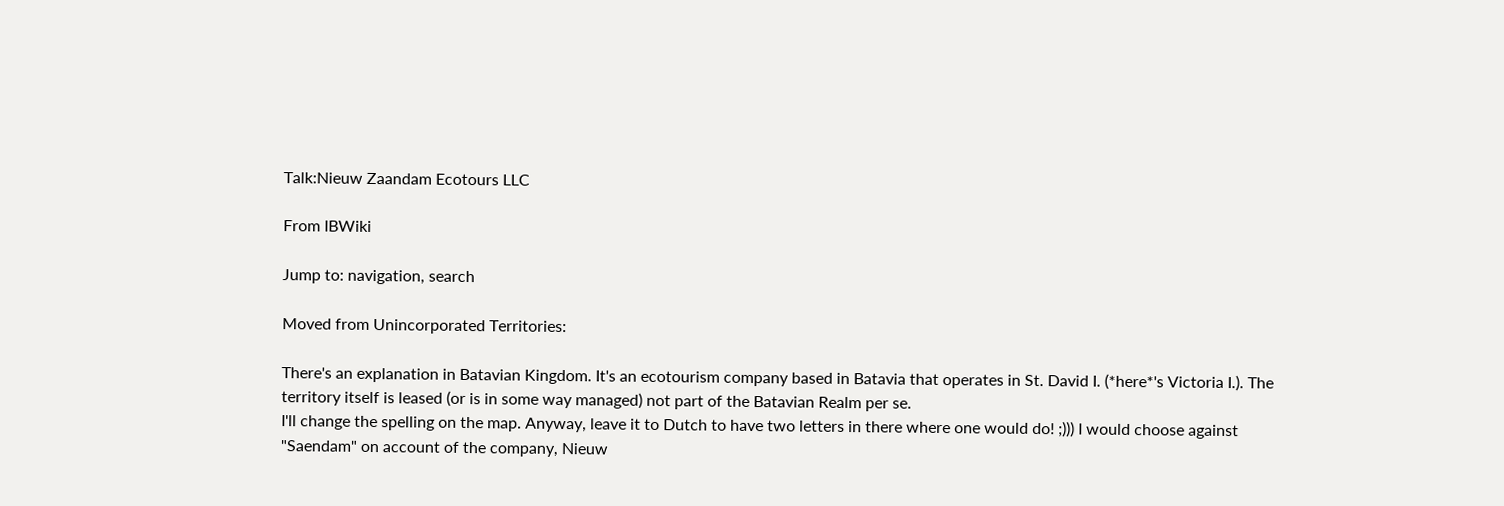Talk:Nieuw Zaandam Ecotours LLC

From IBWiki

Jump to: navigation, search

Moved from Unincorporated Territories:

There's an explanation in Batavian Kingdom. It's an ecotourism company based in Batavia that operates in St. David I. (*here*'s Victoria I.). The territory itself is leased (or is in some way managed) not part of the Batavian Realm per se.
I'll change the spelling on the map. Anyway, leave it to Dutch to have two letters in there where one would do! ;))) I would choose against "Saendam" on account of the company, Nieuw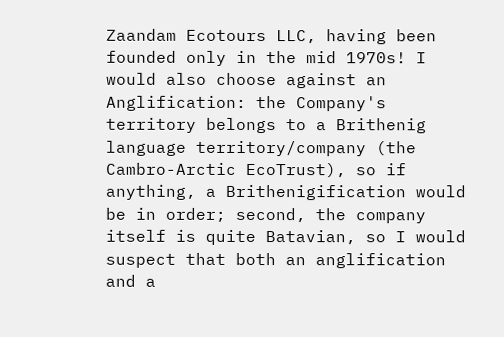Zaandam Ecotours LLC, having been founded only in the mid 1970s! I would also choose against an Anglification: the Company's territory belongs to a Brithenig language territory/company (the Cambro-Arctic EcoTrust), so if anything, a Brithenigification would be in order; second, the company itself is quite Batavian, so I would suspect that both an anglification and a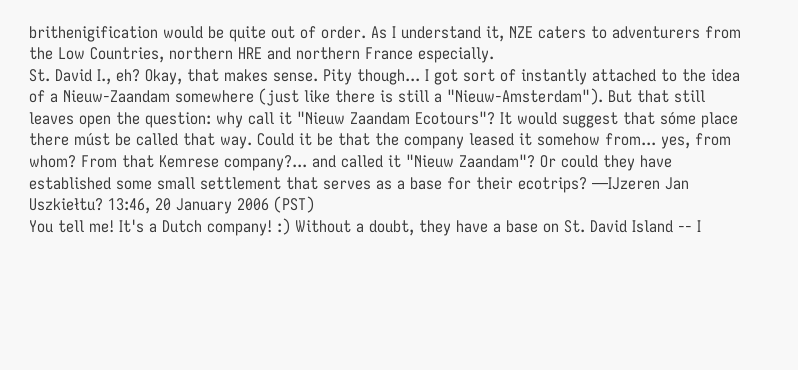brithenigification would be quite out of order. As I understand it, NZE caters to adventurers from the Low Countries, northern HRE and northern France especially.
St. David I., eh? Okay, that makes sense. Pity though... I got sort of instantly attached to the idea of a Nieuw-Zaandam somewhere (just like there is still a "Nieuw-Amsterdam"). But that still leaves open the question: why call it "Nieuw Zaandam Ecotours"? It would suggest that sóme place there múst be called that way. Could it be that the company leased it somehow from... yes, from whom? From that Kemrese company?... and called it "Nieuw Zaandam"? Or could they have established some small settlement that serves as a base for their ecotrips? —IJzeren Jan Uszkiełtu? 13:46, 20 January 2006 (PST)
You tell me! It's a Dutch company! :) Without a doubt, they have a base on St. David Island -- I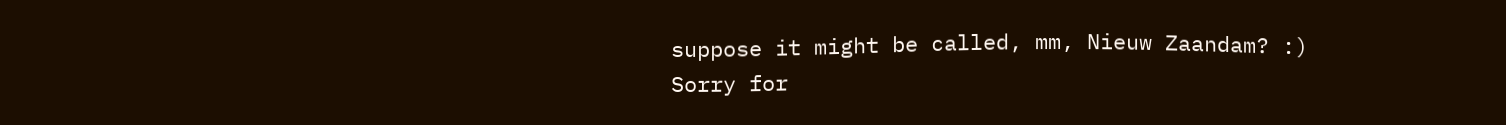suppose it might be called, mm, Nieuw Zaandam? :) Sorry for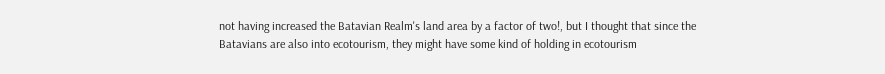not having increased the Batavian Realm's land area by a factor of two!, but I thought that since the Batavians are also into ecotourism, they might have some kind of holding in ecotourism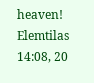heaven! Elemtilas 14:08, 20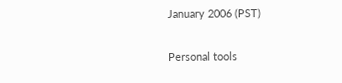January 2006 (PST)

Personal tools